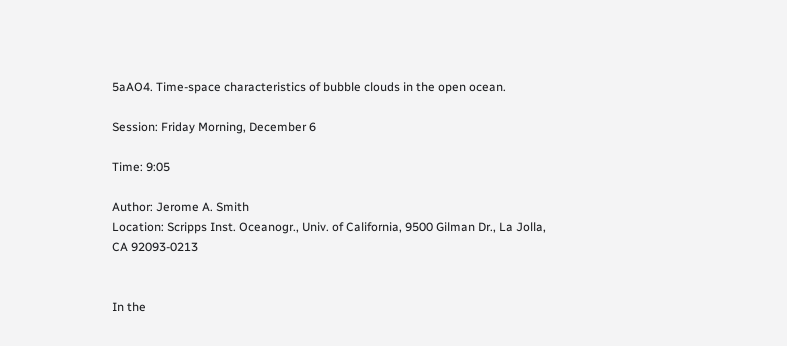5aAO4. Time-space characteristics of bubble clouds in the open ocean.

Session: Friday Morning, December 6

Time: 9:05

Author: Jerome A. Smith
Location: Scripps Inst. Oceanogr., Univ. of California, 9500 Gilman Dr., La Jolla, CA 92093-0213


In the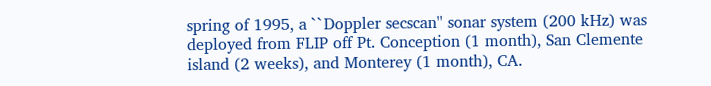spring of 1995, a ``Doppler secscan'' sonar system (200 kHz) was deployed from FLIP off Pt. Conception (1 month), San Clemente island (2 weeks), and Monterey (1 month), CA.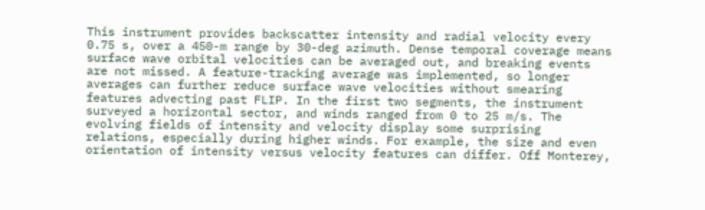This instrument provides backscatter intensity and radial velocity every 0.75 s, over a 450-m range by 30-deg azimuth. Dense temporal coverage means surface wave orbital velocities can be averaged out, and breaking events are not missed. A feature-tracking average was implemented, so longer averages can further reduce surface wave velocities without smearing features advecting past FLIP. In the first two segments, the instrument surveyed a horizontal sector, and winds ranged from 0 to 25 m/s. The evolving fields of intensity and velocity display some surprising relations, especially during higher winds. For example, the size and even orientation of intensity versus velocity features can differ. Off Monterey,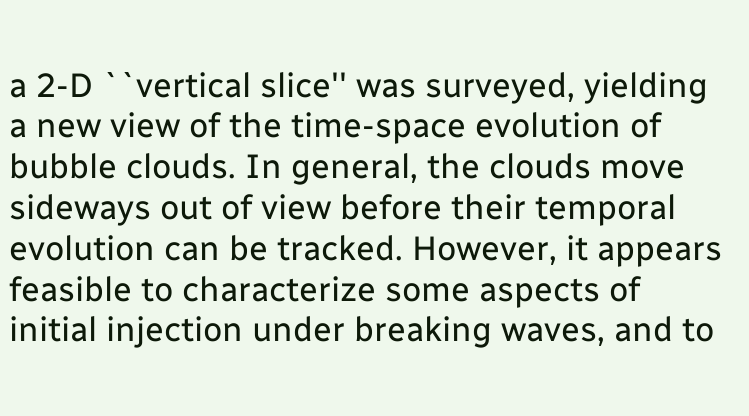a 2-D ``vertical slice'' was surveyed, yielding a new view of the time-space evolution of bubble clouds. In general, the clouds move sideways out of view before their temporal evolution can be tracked. However, it appears feasible to characterize some aspects of initial injection under breaking waves, and to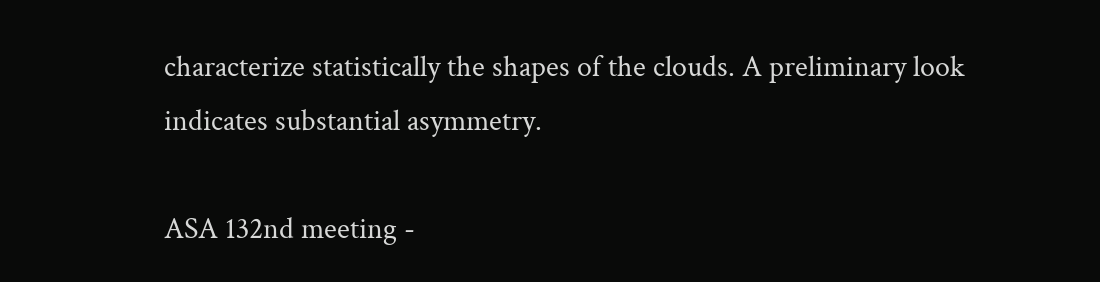characterize statistically the shapes of the clouds. A preliminary look indicates substantial asymmetry.

ASA 132nd meeting -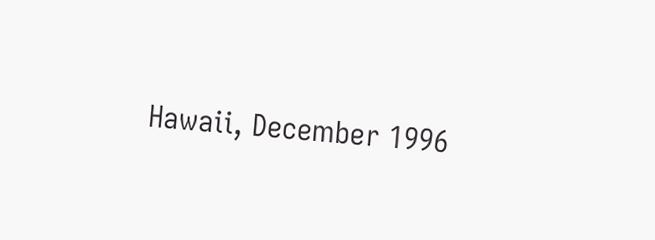Hawaii, December 1996